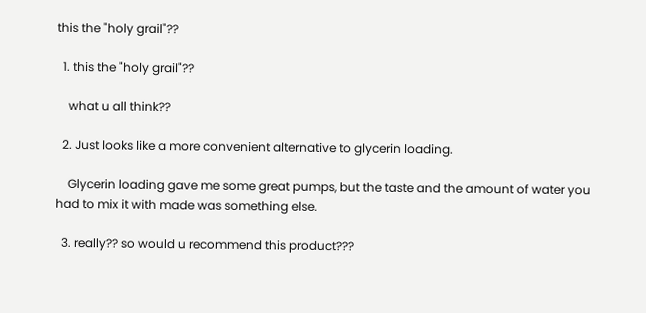this the "holy grail"??

  1. this the "holy grail"??

    what u all think??

  2. Just looks like a more convenient alternative to glycerin loading.

    Glycerin loading gave me some great pumps, but the taste and the amount of water you had to mix it with made was something else.

  3. really?? so would u recommend this product???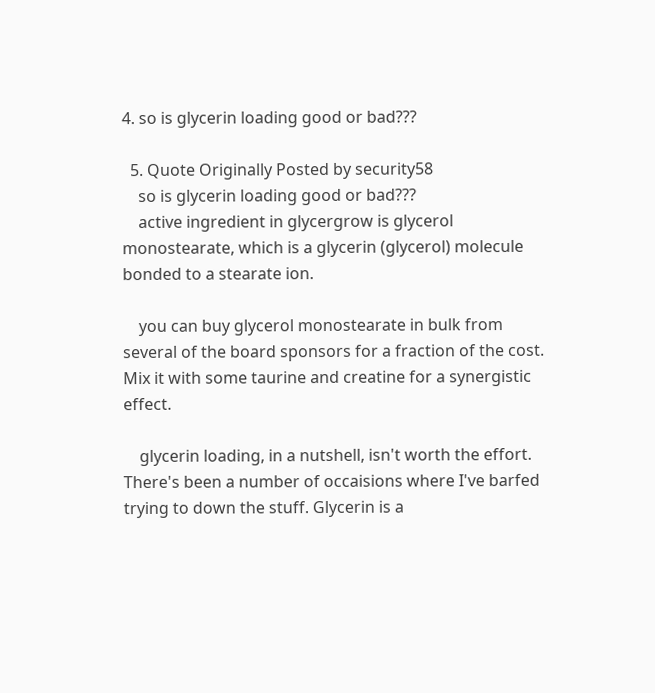4. so is glycerin loading good or bad???

  5. Quote Originally Posted by security58
    so is glycerin loading good or bad???
    active ingredient in glycergrow is glycerol monostearate, which is a glycerin (glycerol) molecule bonded to a stearate ion.

    you can buy glycerol monostearate in bulk from several of the board sponsors for a fraction of the cost. Mix it with some taurine and creatine for a synergistic effect.

    glycerin loading, in a nutshell, isn't worth the effort. There's been a number of occaisions where I've barfed trying to down the stuff. Glycerin is a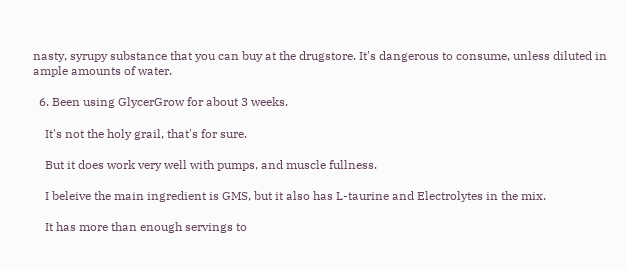nasty, syrupy substance that you can buy at the drugstore. It's dangerous to consume, unless diluted in ample amounts of water.

  6. Been using GlycerGrow for about 3 weeks.

    It's not the holy grail, that's for sure.

    But it does work very well with pumps, and muscle fullness.

    I beleive the main ingredient is GMS, but it also has L-taurine and Electrolytes in the mix.

    It has more than enough servings to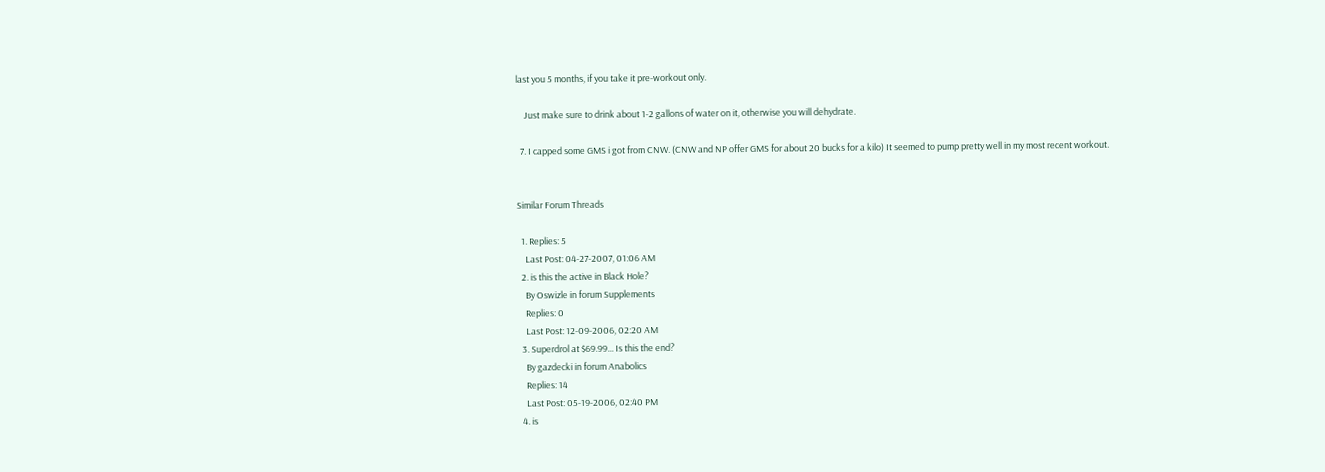last you 5 months, if you take it pre-workout only.

    Just make sure to drink about 1-2 gallons of water on it, otherwise you will dehydrate.

  7. I capped some GMS i got from CNW. (CNW and NP offer GMS for about 20 bucks for a kilo) It seemed to pump pretty well in my most recent workout.


Similar Forum Threads

  1. Replies: 5
    Last Post: 04-27-2007, 01:06 AM
  2. is this the active in Black Hole?
    By Oswizle in forum Supplements
    Replies: 0
    Last Post: 12-09-2006, 02:20 AM
  3. Superdrol at $69.99... Is this the end?
    By gazdecki in forum Anabolics
    Replies: 14
    Last Post: 05-19-2006, 02:40 PM
  4. is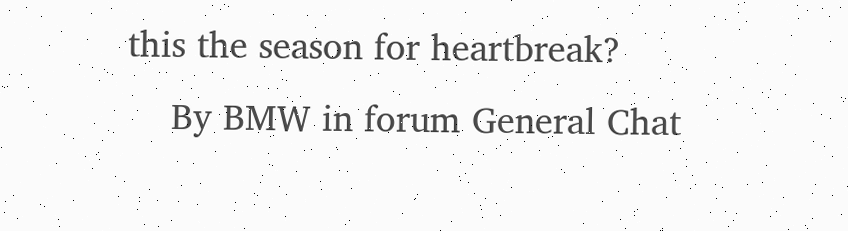this the season for heartbreak?
    By BMW in forum General Chat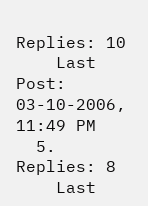Replies: 10
    Last Post: 03-10-2006, 11:49 PM
  5. Replies: 8
    Last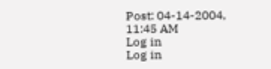Post: 04-14-2004, 11:45 AM
Log in
Log in